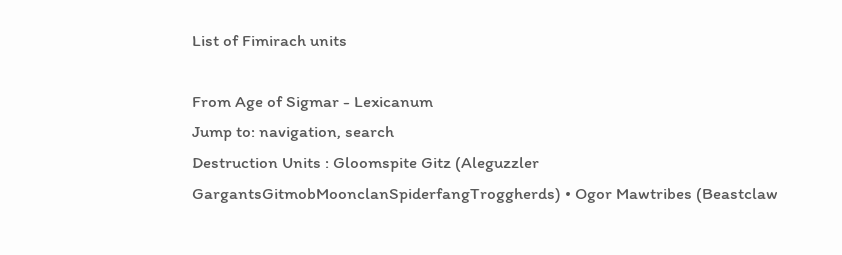List of Fimirach units

From Age of Sigmar - Lexicanum
Jump to: navigation, search
Destruction Units : Gloomspite Gitz (Aleguzzler GargantsGitmobMoonclanSpiderfangTroggherds) • Ogor Mawtribes (Beastclaw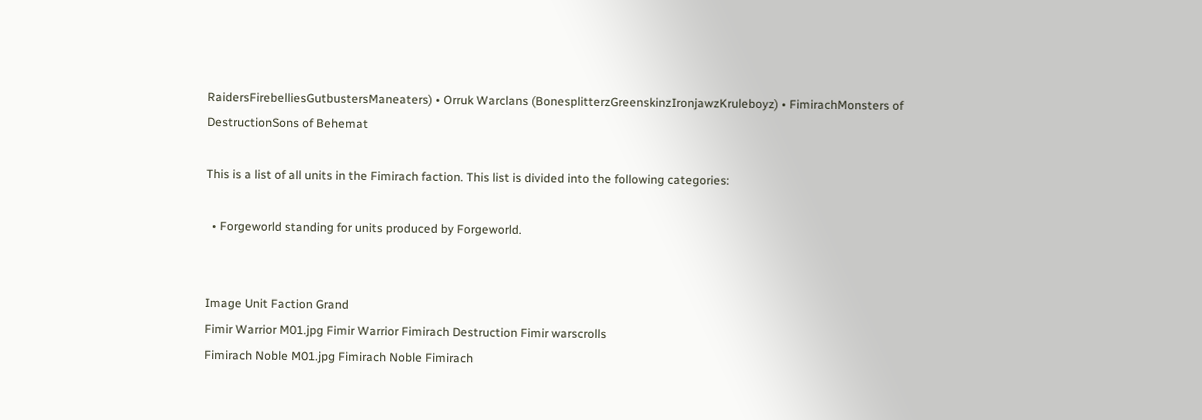RaidersFirebelliesGutbustersManeaters) • Orruk Warclans (BonesplitterzGreenskinzIronjawzKruleboyz) • FimirachMonsters of DestructionSons of Behemat

This is a list of all units in the Fimirach faction. This list is divided into the following categories:

  • Forgeworld standing for units produced by Forgeworld.


Image Unit Faction Grand
Fimir Warrior M01.jpg Fimir Warrior Fimirach Destruction Fimir warscrolls
Fimirach Noble M01.jpg Fimirach Noble Fimirach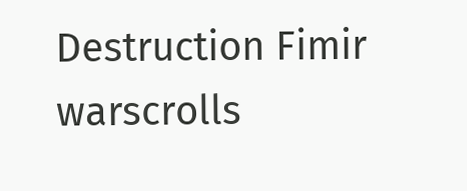Destruction Fimir warscrolls